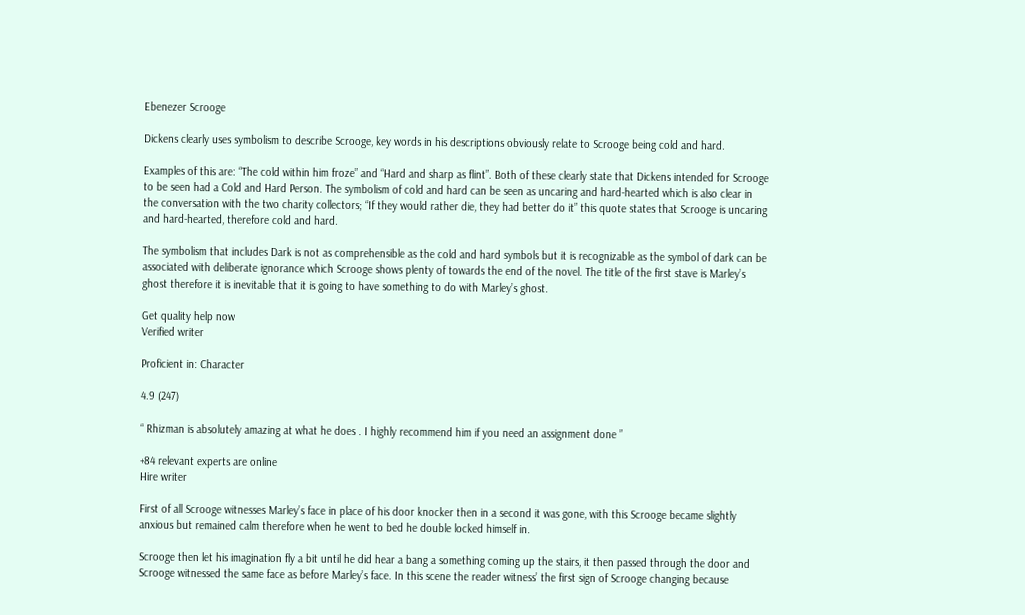Ebenezer Scrooge

Dickens clearly uses symbolism to describe Scrooge, key words in his descriptions obviously relate to Scrooge being cold and hard.

Examples of this are: “The cold within him froze” and “Hard and sharp as flint”. Both of these clearly state that Dickens intended for Scrooge to be seen had a Cold and Hard Person. The symbolism of cold and hard can be seen as uncaring and hard-hearted which is also clear in the conversation with the two charity collectors; “If they would rather die, they had better do it” this quote states that Scrooge is uncaring and hard-hearted, therefore cold and hard.

The symbolism that includes Dark is not as comprehensible as the cold and hard symbols but it is recognizable as the symbol of dark can be associated with deliberate ignorance which Scrooge shows plenty of towards the end of the novel. The title of the first stave is Marley’s ghost therefore it is inevitable that it is going to have something to do with Marley’s ghost.

Get quality help now
Verified writer

Proficient in: Character

4.9 (247)

“ Rhizman is absolutely amazing at what he does . I highly recommend him if you need an assignment done ”

+84 relevant experts are online
Hire writer

First of all Scrooge witnesses Marley’s face in place of his door knocker then in a second it was gone, with this Scrooge became slightly anxious but remained calm therefore when he went to bed he double locked himself in.

Scrooge then let his imagination fly a bit until he did hear a bang a something coming up the stairs, it then passed through the door and Scrooge witnessed the same face as before Marley’s face. In this scene the reader witness’ the first sign of Scrooge changing because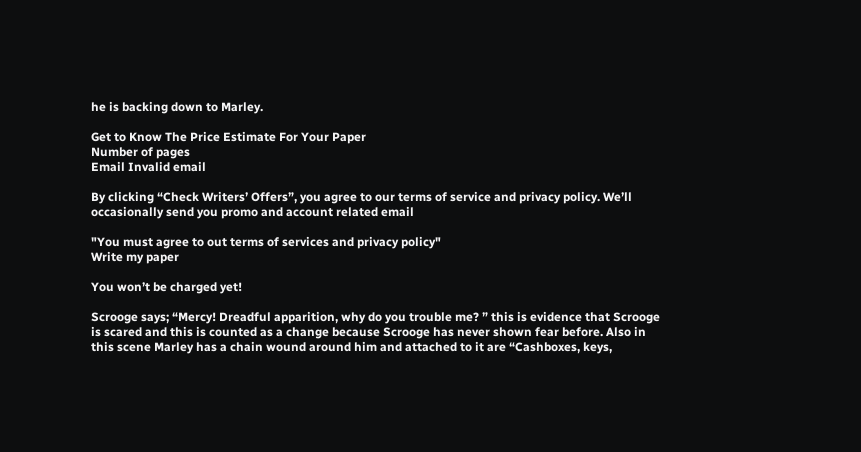he is backing down to Marley.

Get to Know The Price Estimate For Your Paper
Number of pages
Email Invalid email

By clicking “Check Writers’ Offers”, you agree to our terms of service and privacy policy. We’ll occasionally send you promo and account related email

"You must agree to out terms of services and privacy policy"
Write my paper

You won’t be charged yet!

Scrooge says; “Mercy! Dreadful apparition, why do you trouble me? ” this is evidence that Scrooge is scared and this is counted as a change because Scrooge has never shown fear before. Also in this scene Marley has a chain wound around him and attached to it are “Cashboxes, keys,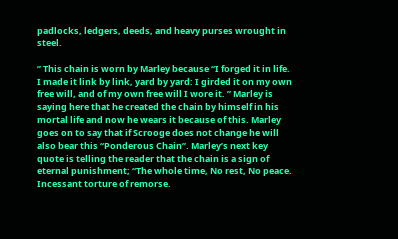padlocks, ledgers, deeds, and heavy purses wrought in steel.

” This chain is worn by Marley because “I forged it in life. I made it link by link, yard by yard: I girded it on my own free will, and of my own free will I wore it. ” Marley is saying here that he created the chain by himself in his mortal life and now he wears it because of this. Marley goes on to say that if Scrooge does not change he will also bear this “Ponderous Chain”. Marley’s next key quote is telling the reader that the chain is a sign of eternal punishment; “The whole time, No rest, No peace. Incessant torture of remorse.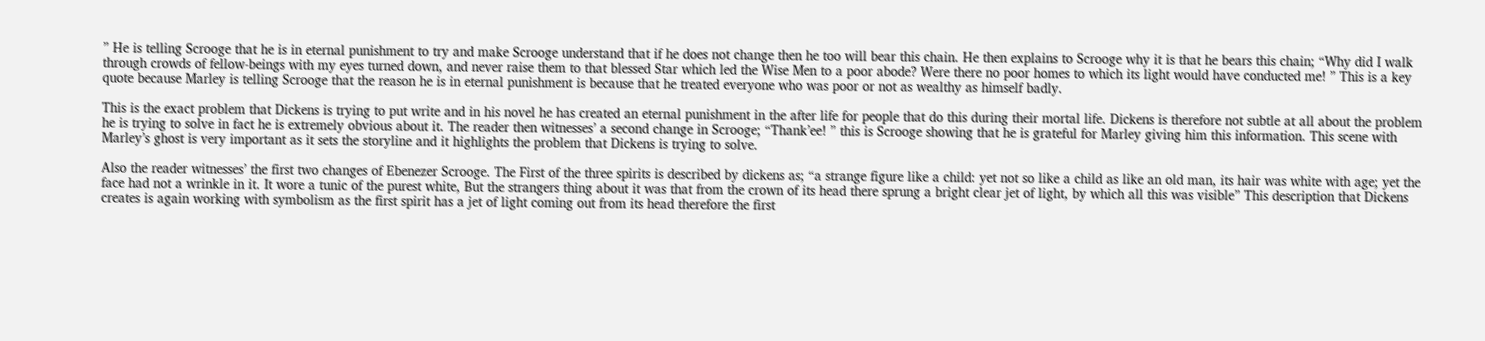” He is telling Scrooge that he is in eternal punishment to try and make Scrooge understand that if he does not change then he too will bear this chain. He then explains to Scrooge why it is that he bears this chain; “Why did I walk through crowds of fellow-beings with my eyes turned down, and never raise them to that blessed Star which led the Wise Men to a poor abode? Were there no poor homes to which its light would have conducted me! ” This is a key quote because Marley is telling Scrooge that the reason he is in eternal punishment is because that he treated everyone who was poor or not as wealthy as himself badly.

This is the exact problem that Dickens is trying to put write and in his novel he has created an eternal punishment in the after life for people that do this during their mortal life. Dickens is therefore not subtle at all about the problem he is trying to solve in fact he is extremely obvious about it. The reader then witnesses’ a second change in Scrooge; “Thank’ee! ” this is Scrooge showing that he is grateful for Marley giving him this information. This scene with Marley’s ghost is very important as it sets the storyline and it highlights the problem that Dickens is trying to solve.

Also the reader witnesses’ the first two changes of Ebenezer Scrooge. The First of the three spirits is described by dickens as; “a strange figure like a child: yet not so like a child as like an old man, its hair was white with age; yet the face had not a wrinkle in it. It wore a tunic of the purest white, But the strangers thing about it was that from the crown of its head there sprung a bright clear jet of light, by which all this was visible” This description that Dickens creates is again working with symbolism as the first spirit has a jet of light coming out from its head therefore the first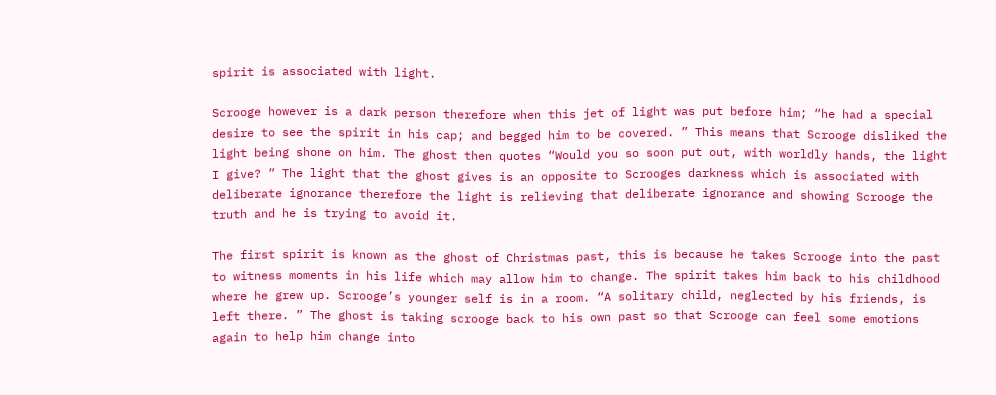spirit is associated with light.

Scrooge however is a dark person therefore when this jet of light was put before him; “he had a special desire to see the spirit in his cap; and begged him to be covered. ” This means that Scrooge disliked the light being shone on him. The ghost then quotes “Would you so soon put out, with worldly hands, the light I give? ” The light that the ghost gives is an opposite to Scrooges darkness which is associated with deliberate ignorance therefore the light is relieving that deliberate ignorance and showing Scrooge the truth and he is trying to avoid it.

The first spirit is known as the ghost of Christmas past, this is because he takes Scrooge into the past to witness moments in his life which may allow him to change. The spirit takes him back to his childhood where he grew up. Scrooge’s younger self is in a room. “A solitary child, neglected by his friends, is left there. ” The ghost is taking scrooge back to his own past so that Scrooge can feel some emotions again to help him change into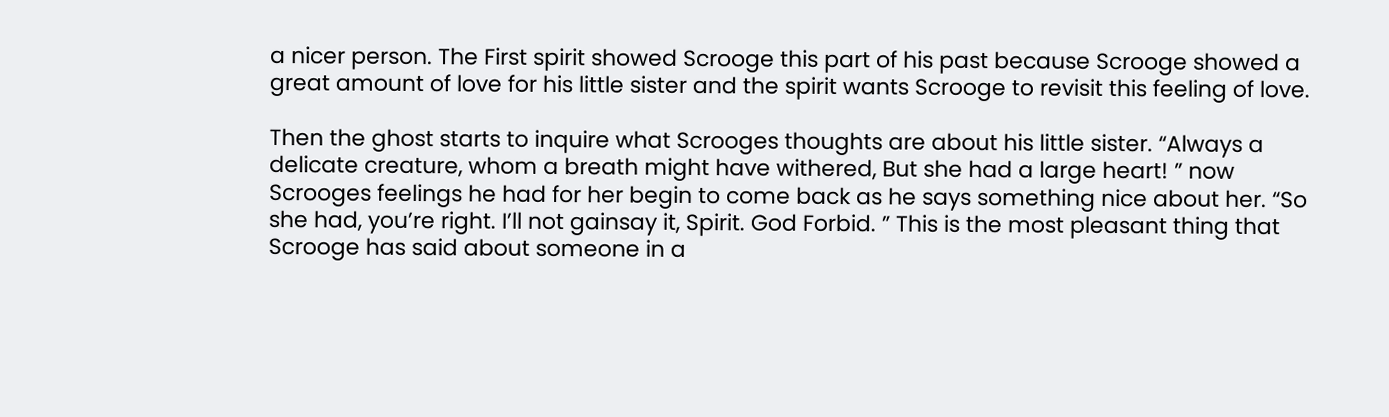a nicer person. The First spirit showed Scrooge this part of his past because Scrooge showed a great amount of love for his little sister and the spirit wants Scrooge to revisit this feeling of love.

Then the ghost starts to inquire what Scrooges thoughts are about his little sister. “Always a delicate creature, whom a breath might have withered, But she had a large heart! ” now Scrooges feelings he had for her begin to come back as he says something nice about her. “So she had, you’re right. I’ll not gainsay it, Spirit. God Forbid. ” This is the most pleasant thing that Scrooge has said about someone in a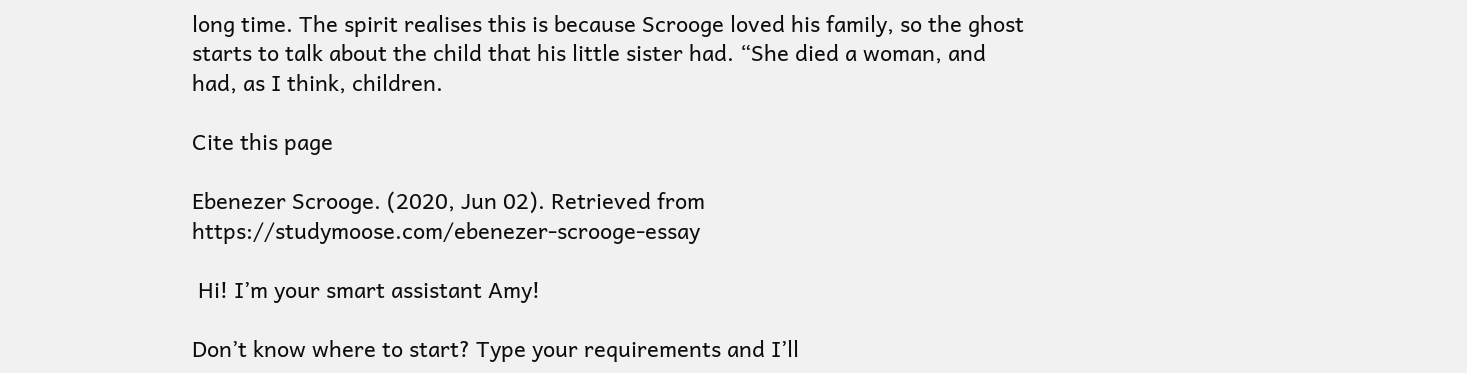long time. The spirit realises this is because Scrooge loved his family, so the ghost starts to talk about the child that his little sister had. “She died a woman, and had, as I think, children.

Cite this page

Ebenezer Scrooge. (2020, Jun 02). Retrieved from https://studymoose.com/ebenezer-scrooge-essay

 Hi! I’m your smart assistant Amy!

Don’t know where to start? Type your requirements and I’ll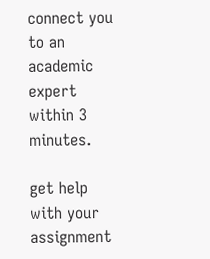connect you to an academic expert within 3 minutes.

get help with your assignment